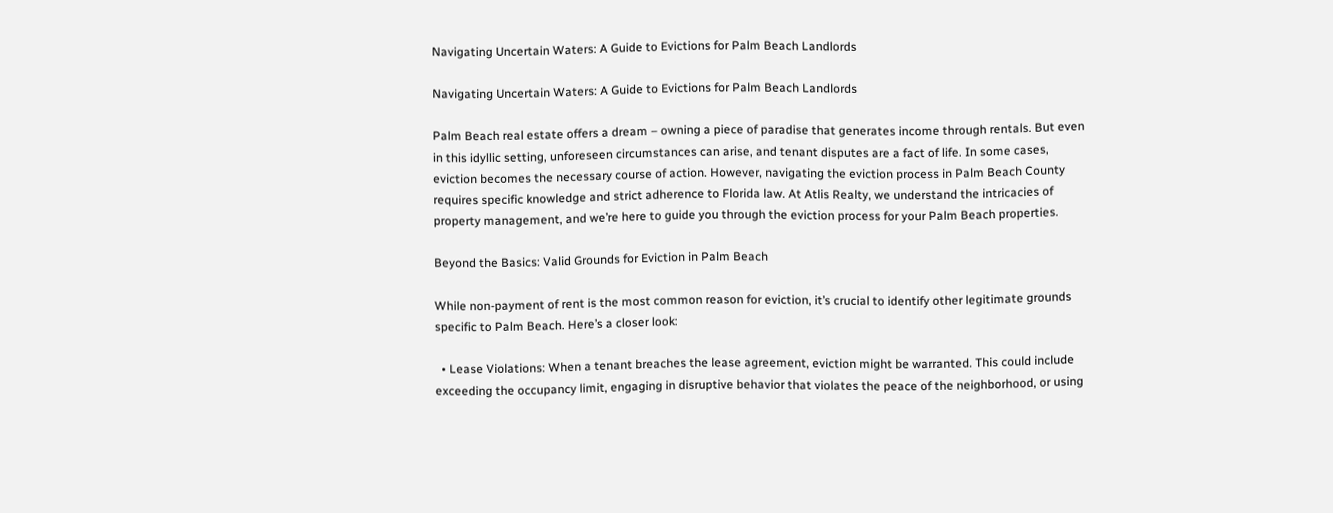Navigating Uncertain Waters: A Guide to Evictions for Palm Beach Landlords

Navigating Uncertain Waters: A Guide to Evictions for Palm Beach Landlords

Palm Beach real estate offers a dream – owning a piece of paradise that generates income through rentals. But even in this idyllic setting, unforeseen circumstances can arise, and tenant disputes are a fact of life. In some cases, eviction becomes the necessary course of action. However, navigating the eviction process in Palm Beach County requires specific knowledge and strict adherence to Florida law. At Atlis Realty, we understand the intricacies of property management, and we’re here to guide you through the eviction process for your Palm Beach properties.

Beyond the Basics: Valid Grounds for Eviction in Palm Beach

While non-payment of rent is the most common reason for eviction, it’s crucial to identify other legitimate grounds specific to Palm Beach. Here’s a closer look:

  • Lease Violations: When a tenant breaches the lease agreement, eviction might be warranted. This could include exceeding the occupancy limit, engaging in disruptive behavior that violates the peace of the neighborhood, or using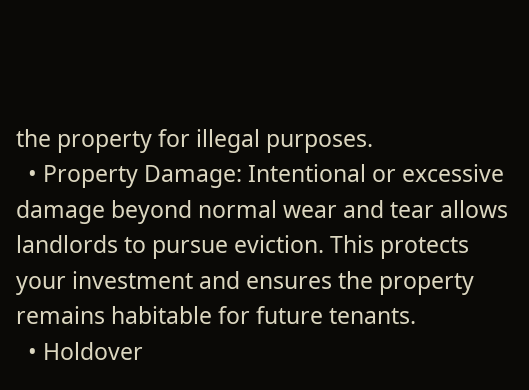the property for illegal purposes.
  • Property Damage: Intentional or excessive damage beyond normal wear and tear allows landlords to pursue eviction. This protects your investment and ensures the property remains habitable for future tenants.
  • Holdover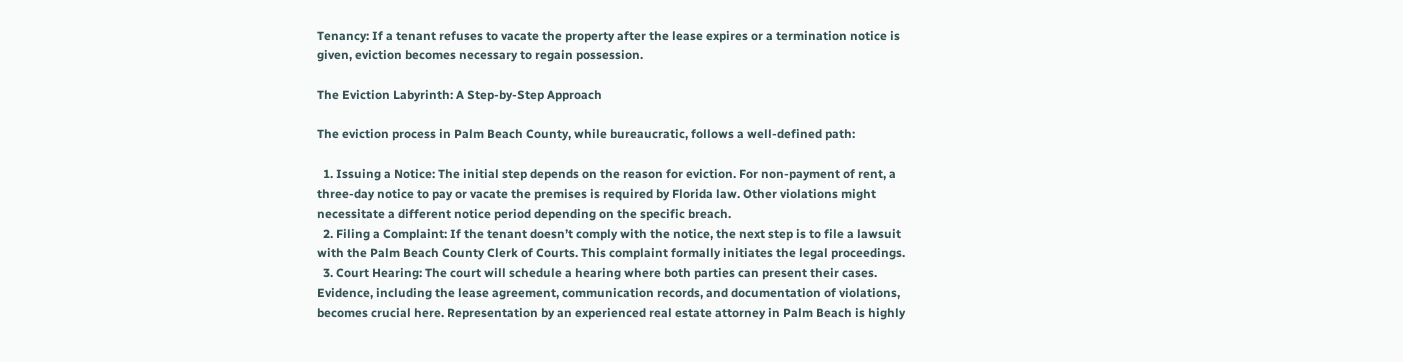Tenancy: If a tenant refuses to vacate the property after the lease expires or a termination notice is given, eviction becomes necessary to regain possession.

The Eviction Labyrinth: A Step-by-Step Approach

The eviction process in Palm Beach County, while bureaucratic, follows a well-defined path:

  1. Issuing a Notice: The initial step depends on the reason for eviction. For non-payment of rent, a three-day notice to pay or vacate the premises is required by Florida law. Other violations might necessitate a different notice period depending on the specific breach.
  2. Filing a Complaint: If the tenant doesn’t comply with the notice, the next step is to file a lawsuit with the Palm Beach County Clerk of Courts. This complaint formally initiates the legal proceedings.
  3. Court Hearing: The court will schedule a hearing where both parties can present their cases. Evidence, including the lease agreement, communication records, and documentation of violations, becomes crucial here. Representation by an experienced real estate attorney in Palm Beach is highly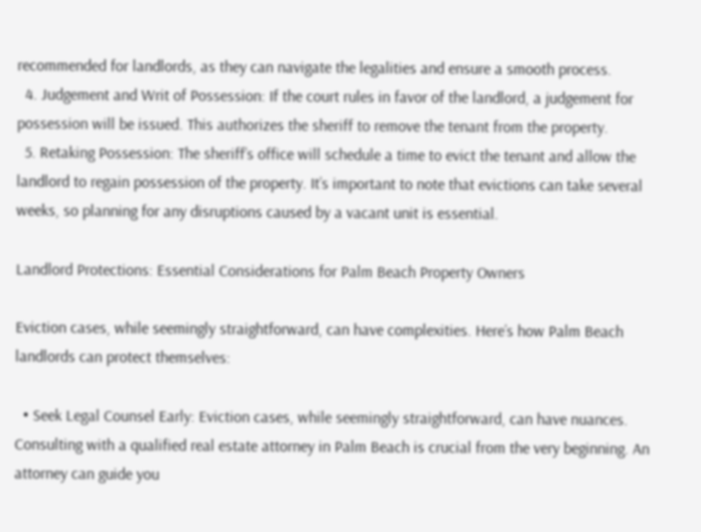recommended for landlords, as they can navigate the legalities and ensure a smooth process.
  4. Judgement and Writ of Possession: If the court rules in favor of the landlord, a judgement for possession will be issued. This authorizes the sheriff to remove the tenant from the property.
  5. Retaking Possession: The sheriff’s office will schedule a time to evict the tenant and allow the landlord to regain possession of the property. It’s important to note that evictions can take several weeks, so planning for any disruptions caused by a vacant unit is essential.

Landlord Protections: Essential Considerations for Palm Beach Property Owners

Eviction cases, while seemingly straightforward, can have complexities. Here’s how Palm Beach landlords can protect themselves:

  • Seek Legal Counsel Early: Eviction cases, while seemingly straightforward, can have nuances. Consulting with a qualified real estate attorney in Palm Beach is crucial from the very beginning. An attorney can guide you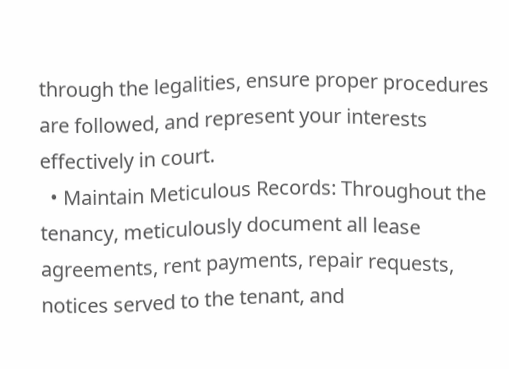through the legalities, ensure proper procedures are followed, and represent your interests effectively in court.
  • Maintain Meticulous Records: Throughout the tenancy, meticulously document all lease agreements, rent payments, repair requests, notices served to the tenant, and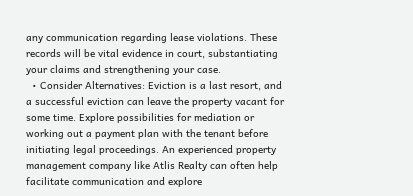any communication regarding lease violations. These records will be vital evidence in court, substantiating your claims and strengthening your case.
  • Consider Alternatives: Eviction is a last resort, and a successful eviction can leave the property vacant for some time. Explore possibilities for mediation or working out a payment plan with the tenant before initiating legal proceedings. An experienced property management company like Atlis Realty can often help facilitate communication and explore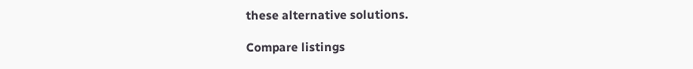these alternative solutions.

Compare listings